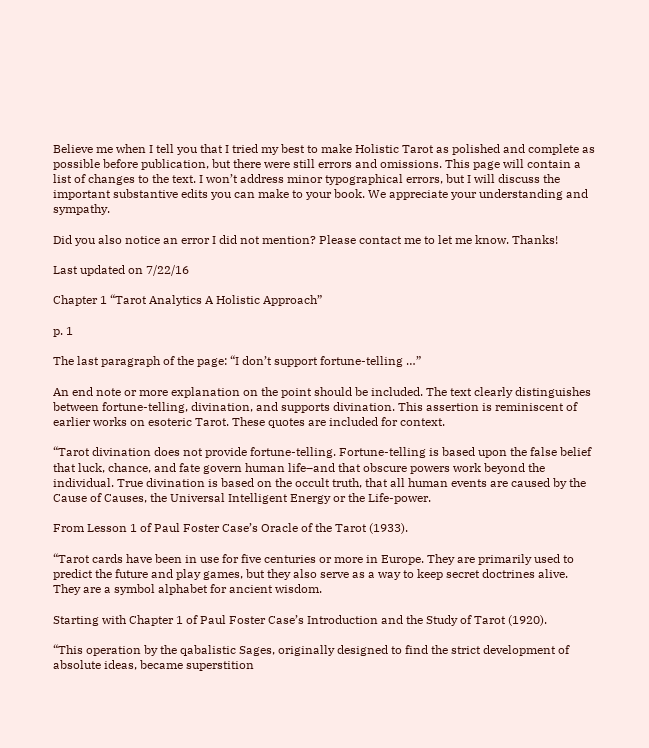Believe me when I tell you that I tried my best to make Holistic Tarot as polished and complete as possible before publication, but there were still errors and omissions. This page will contain a list of changes to the text. I won’t address minor typographical errors, but I will discuss the important substantive edits you can make to your book. We appreciate your understanding and sympathy.

Did you also notice an error I did not mention? Please contact me to let me know. Thanks!

Last updated on 7/22/16

Chapter 1 “Tarot Analytics A Holistic Approach”

p. 1

The last paragraph of the page: “I don’t support fortune-telling …”

An end note or more explanation on the point should be included. The text clearly distinguishes between fortune-telling, divination, and supports divination. This assertion is reminiscent of earlier works on esoteric Tarot. These quotes are included for context.

“Tarot divination does not provide fortune-telling. Fortune-telling is based upon the false belief that luck, chance, and fate govern human life–and that obscure powers work beyond the individual. True divination is based on the occult truth, that all human events are caused by the Cause of Causes, the Universal Intelligent Energy or the Life-power.

From Lesson 1 of Paul Foster Case’s Oracle of the Tarot (1933).

“Tarot cards have been in use for five centuries or more in Europe. They are primarily used to predict the future and play games, but they also serve as a way to keep secret doctrines alive. They are a symbol alphabet for ancient wisdom.

Starting with Chapter 1 of Paul Foster Case’s Introduction and the Study of Tarot (1920).

“This operation by the qabalistic Sages, originally designed to find the strict development of absolute ideas, became superstition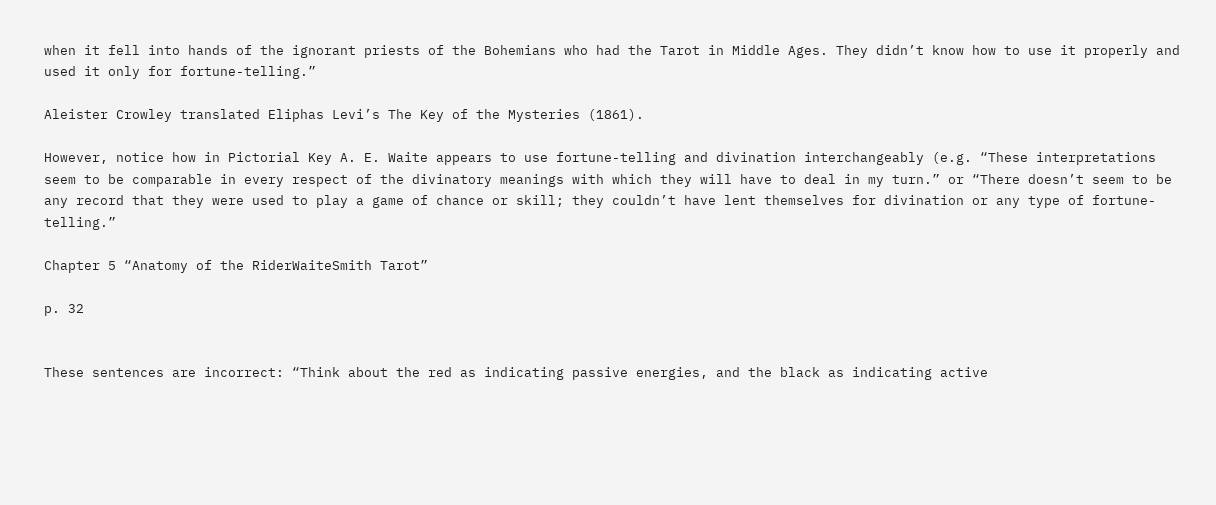when it fell into hands of the ignorant priests of the Bohemians who had the Tarot in Middle Ages. They didn’t know how to use it properly and used it only for fortune-telling.”

Aleister Crowley translated Eliphas Levi’s The Key of the Mysteries (1861).

However, notice how in Pictorial Key A. E. Waite appears to use fortune-telling and divination interchangeably (e.g. “These interpretations seem to be comparable in every respect of the divinatory meanings with which they will have to deal in my turn.” or “There doesn’t seem to be any record that they were used to play a game of chance or skill; they couldn’t have lent themselves for divination or any type of fortune-telling.”

Chapter 5 “Anatomy of the RiderWaiteSmith Tarot”

p. 32


These sentences are incorrect: “Think about the red as indicating passive energies, and the black as indicating active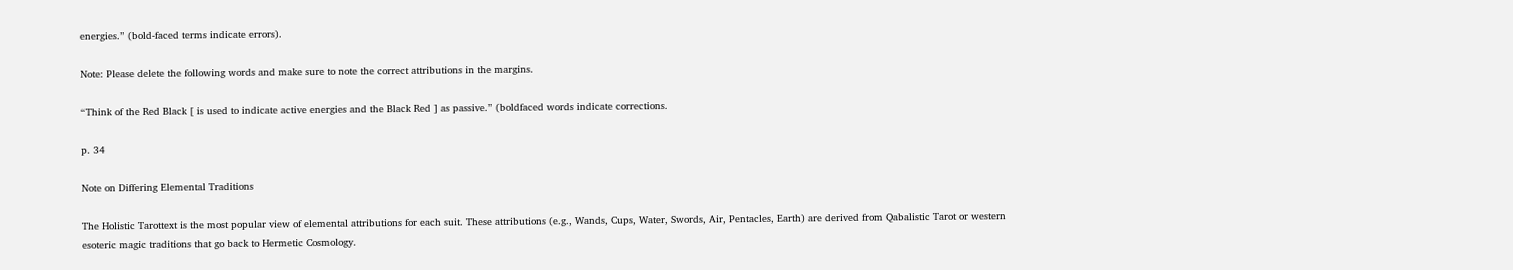energies.” (bold-faced terms indicate errors).

Note: Please delete the following words and make sure to note the correct attributions in the margins.

“Think of the Red Black [ is used to indicate active energies and the Black Red ] as passive.” (boldfaced words indicate corrections.

p. 34

Note on Differing Elemental Traditions

The Holistic Tarottext is the most popular view of elemental attributions for each suit. These attributions (e.g., Wands, Cups, Water, Swords, Air, Pentacles, Earth) are derived from Qabalistic Tarot or western esoteric magic traditions that go back to Hermetic Cosmology.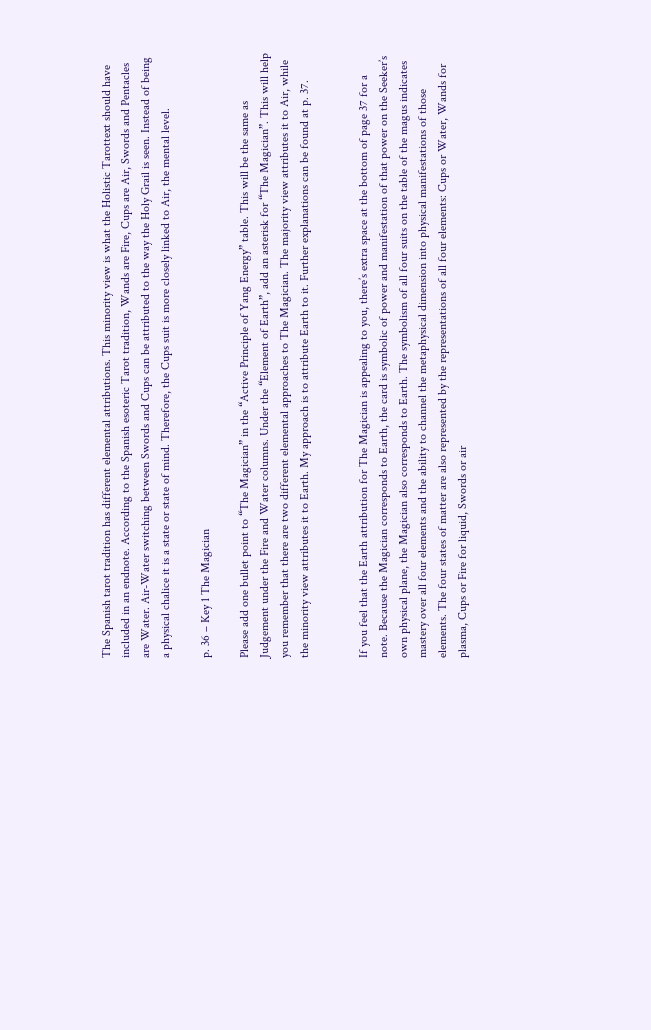The Spanish tarot tradition has different elemental attributions. This minority view is what the Holistic Tarottext should have included in an endnote. According to the Spanish esoteric Tarot tradition, Wands are Fire, Cups are Air, Swords and Pentacles are Water. Air-Water switching between Swords and Cups can be attributed to the way the Holy Grail is seen. Instead of being a physical chalice it is a state or state of mind. Therefore, the Cups suit is more closely linked to Air, the mental level.

p. 36 – Key 1 The Magician

Please add one bullet point to “The Magician” in the “Active Principle of Yang Energy” table. This will be the same as Judgement under the Fire and Water columns. Under the “Element of Earth”, add an asterisk for “The Magician”. This will help you remember that there are two different elemental approaches to The Magician. The majority view attributes it to Air, while the minority view attributes it to Earth. My approach is to attribute Earth to it. Further explanations can be found at p. 37.


If you feel that the Earth attribution for The Magician is appealing to you, there’s extra space at the bottom of page 37 for a note. Because the Magician corresponds to Earth, the card is symbolic of power and manifestation of that power on the Seeker’s own physical plane, the Magician also corresponds to Earth. The symbolism of all four suits on the table of the magus indicates mastery over all four elements and the ability to channel the metaphysical dimension into physical manifestations of those elements. The four states of matter are also represented by the representations of all four elements: Cups or Water, Wands for plasma, Cups or Fire for liquid, Swords or air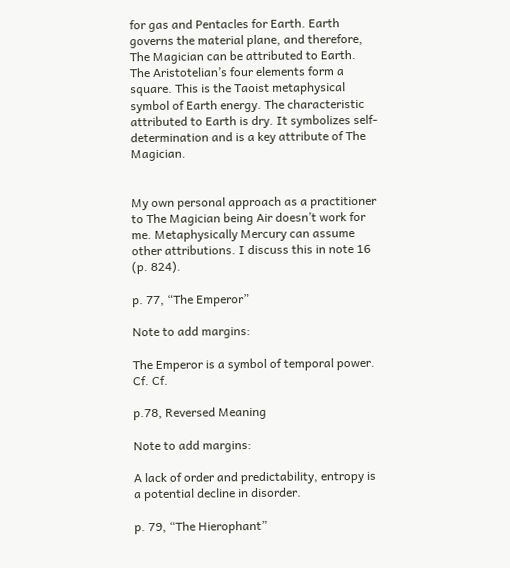for gas and Pentacles for Earth. Earth governs the material plane, and therefore, The Magician can be attributed to Earth. The Aristotelian’s four elements form a square. This is the Taoist metaphysical symbol of Earth energy. The characteristic attributed to Earth is dry. It symbolizes self-determination and is a key attribute of The Magician.


My own personal approach as a practitioner to The Magician being Air doesn’t work for me. Metaphysically Mercury can assume other attributions. I discuss this in note 16 (p. 824).

p. 77, “The Emperor”

Note to add margins:

The Emperor is a symbol of temporal power. Cf. Cf.

p.78, Reversed Meaning

Note to add margins:

A lack of order and predictability, entropy is a potential decline in disorder.

p. 79, “The Hierophant”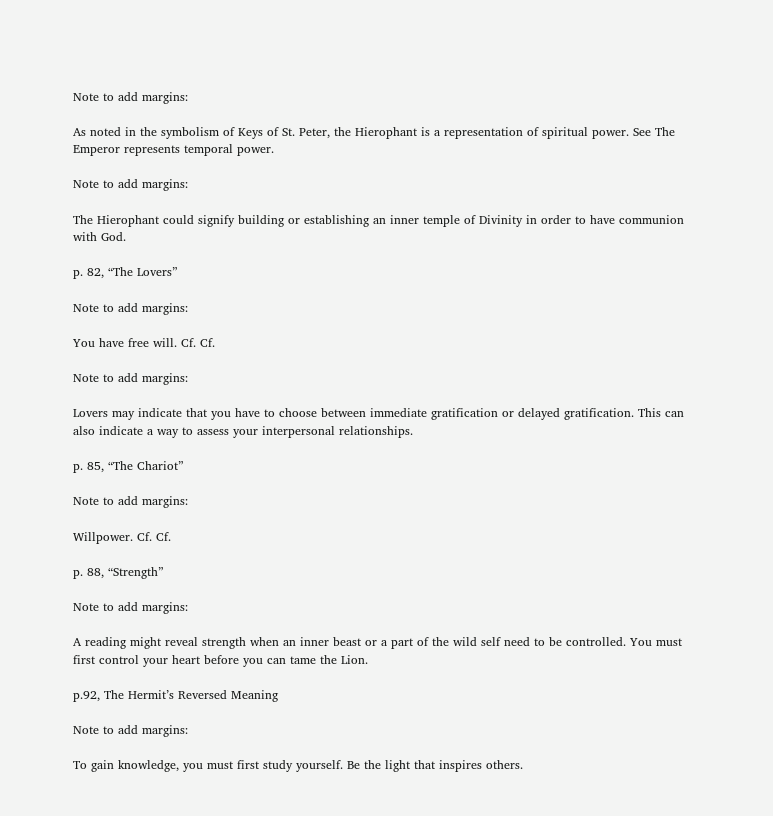Note to add margins:

As noted in the symbolism of Keys of St. Peter, the Hierophant is a representation of spiritual power. See The Emperor represents temporal power.

Note to add margins:

The Hierophant could signify building or establishing an inner temple of Divinity in order to have communion with God.

p. 82, “The Lovers”

Note to add margins:

You have free will. Cf. Cf.

Note to add margins:

Lovers may indicate that you have to choose between immediate gratification or delayed gratification. This can also indicate a way to assess your interpersonal relationships.

p. 85, “The Chariot”

Note to add margins:

Willpower. Cf. Cf.

p. 88, “Strength”

Note to add margins:

A reading might reveal strength when an inner beast or a part of the wild self need to be controlled. You must first control your heart before you can tame the Lion.

p.92, The Hermit’s Reversed Meaning

Note to add margins:

To gain knowledge, you must first study yourself. Be the light that inspires others.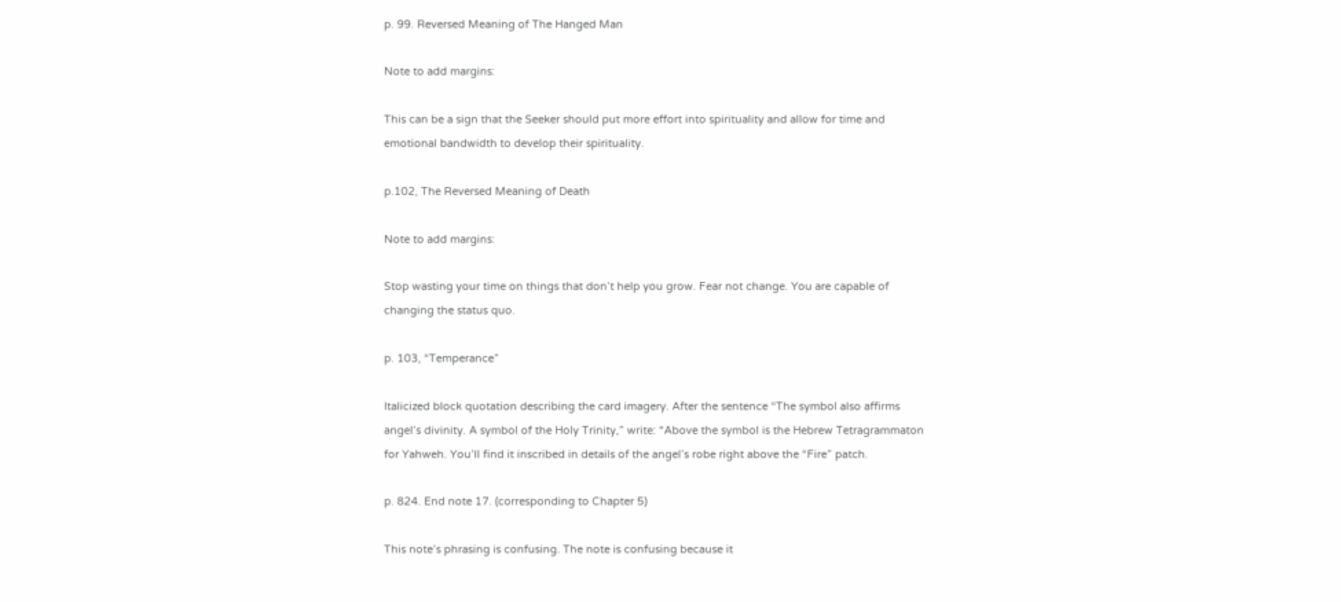p. 99. Reversed Meaning of The Hanged Man

Note to add margins:

This can be a sign that the Seeker should put more effort into spirituality and allow for time and emotional bandwidth to develop their spirituality.

p.102, The Reversed Meaning of Death

Note to add margins:

Stop wasting your time on things that don’t help you grow. Fear not change. You are capable of changing the status quo.

p. 103, “Temperance”

Italicized block quotation describing the card imagery. After the sentence “The symbol also affirms angel’s divinity. A symbol of the Holy Trinity,” write: “Above the symbol is the Hebrew Tetragrammaton for Yahweh. You’ll find it inscribed in details of the angel’s robe right above the “Fire” patch.

p. 824. End note 17. (corresponding to Chapter 5)

This note’s phrasing is confusing. The note is confusing because it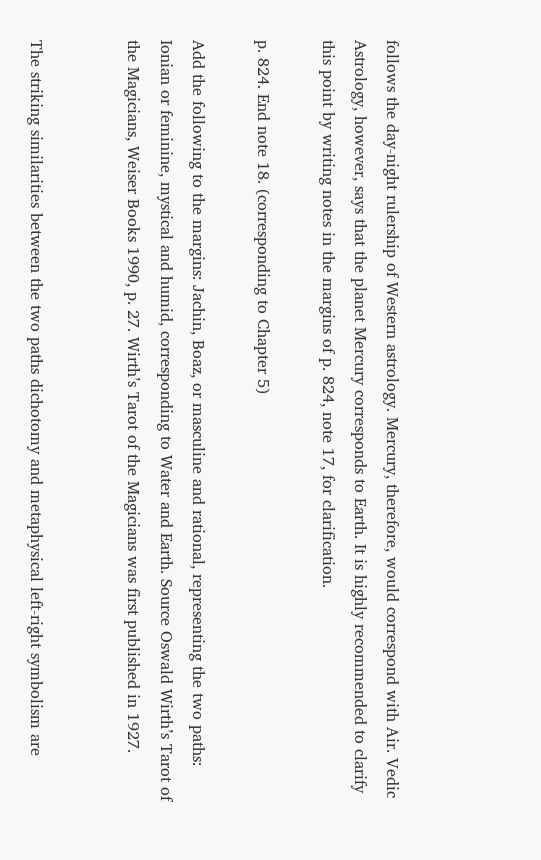follows the day-night rulership of Western astrology. Mercury, therefore, would correspond with Air. Vedic Astrology, however, says that the planet Mercury corresponds to Earth. It is highly recommended to clarify this point by writing notes in the margins of p. 824, note 17, for clarification.

p. 824. End note 18. (corresponding to Chapter 5)

Add the following to the margins: Jachin, Boaz, or masculine and rational, representing the two paths: Ionian or feminine, mystical and humid, corresponding to Water and Earth. Source Oswald Wirth’s Tarot of the Magicians, Weiser Books 1990, p. 27. Wirth’s Tarot of the Magicians was first published in 1927.


The striking similarities between the two paths dichotomy and metaphysical left-right symbolism are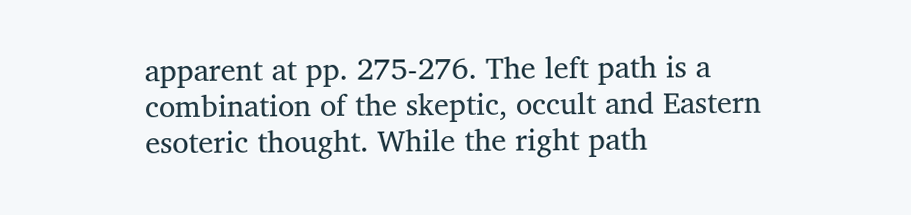apparent at pp. 275-276. The left path is a combination of the skeptic, occult and Eastern esoteric thought. While the right path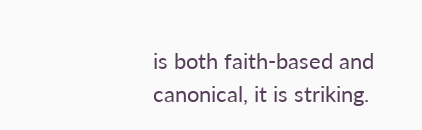is both faith-based and canonical, it is striking.